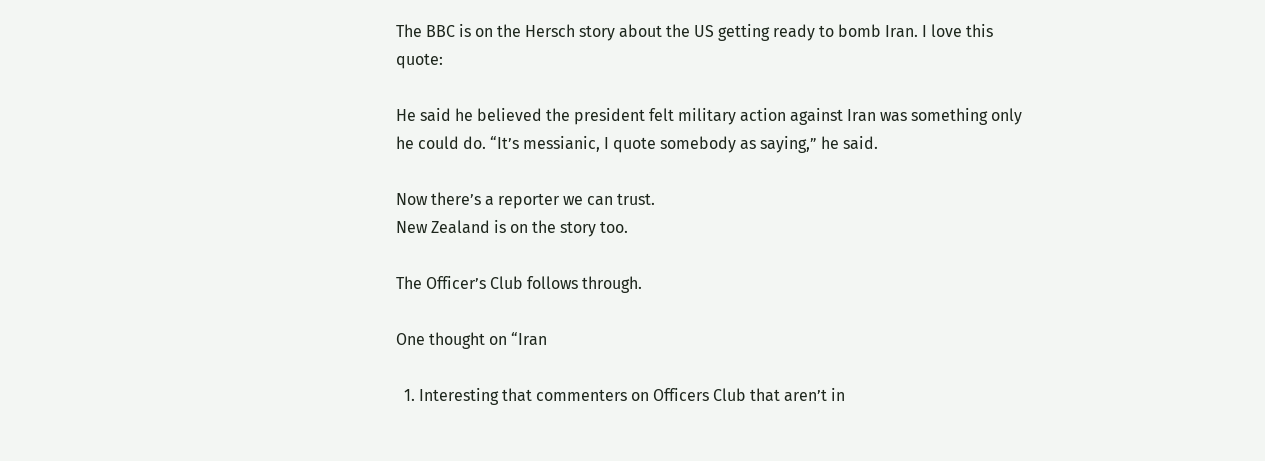The BBC is on the Hersch story about the US getting ready to bomb Iran. I love this quote:

He said he believed the president felt military action against Iran was something only he could do. “It’s messianic, I quote somebody as saying,” he said.

Now there’s a reporter we can trust.
New Zealand is on the story too.

The Officer’s Club follows through.

One thought on “Iran

  1. Interesting that commenters on Officers Club that aren’t in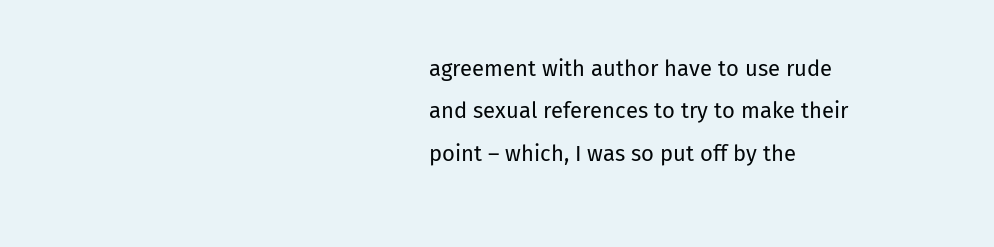agreement with author have to use rude and sexual references to try to make their point – which, I was so put off by the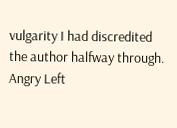vulgarity I had discredited the author halfway through. Angry Left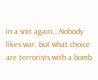in a snit again….Nobody likes war, but what choice are terrorists with a bomb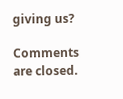giving us?

Comments are closed.